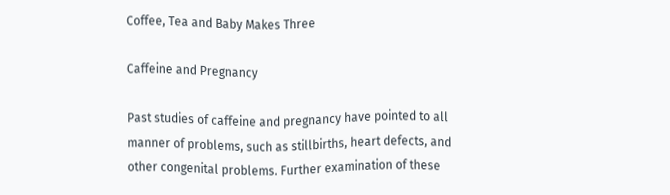Coffee, Tea and Baby Makes Three

Caffeine and Pregnancy

Past studies of caffeine and pregnancy have pointed to all manner of problems, such as stillbirths, heart defects, and other congenital problems. Further examination of these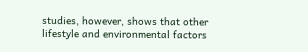studies, however, shows that other lifestyle and environmental factors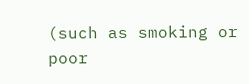(such as smoking or poor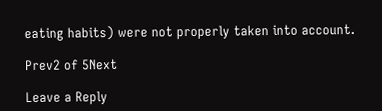eating habits) were not properly taken into account.

Prev2 of 5Next

Leave a Reply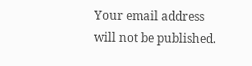Your email address will not be published.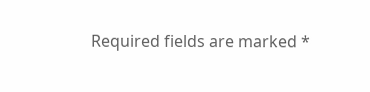Required fields are marked *